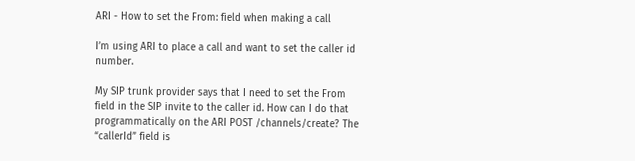ARI - How to set the From: field when making a call

I’m using ARI to place a call and want to set the caller id number.

My SIP trunk provider says that I need to set the From field in the SIP invite to the caller id. How can I do that programmatically on the ARI POST /channels/create? The “callerId” field is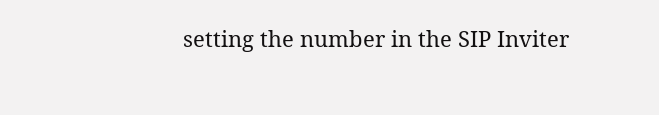setting the number in the SIP Inviter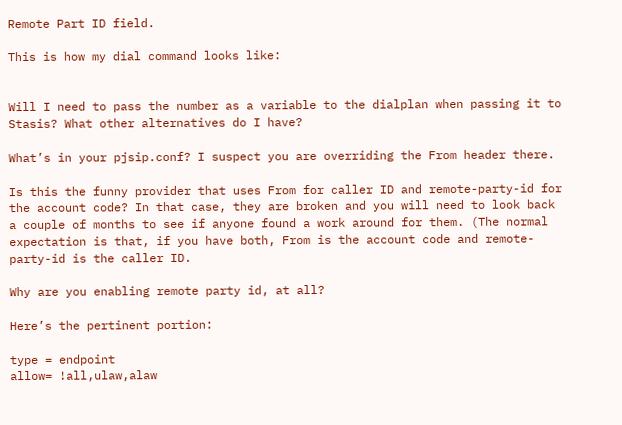Remote Part ID field.

This is how my dial command looks like:


Will I need to pass the number as a variable to the dialplan when passing it to Stasis? What other alternatives do I have?

What’s in your pjsip.conf? I suspect you are overriding the From header there.

Is this the funny provider that uses From for caller ID and remote-party-id for the account code? In that case, they are broken and you will need to look back a couple of months to see if anyone found a work around for them. (The normal expectation is that, if you have both, From is the account code and remote-party-id is the caller ID.

Why are you enabling remote party id, at all?

Here’s the pertinent portion:

type = endpoint
allow= !all,ulaw,alaw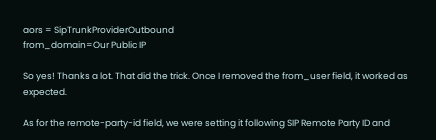aors = SipTrunkProviderOutbound
from_domain=Our Public IP

So yes! Thanks a lot. That did the trick. Once I removed the from_user field, it worked as expected.

As for the remote-party-id field, we were setting it following SIP Remote Party ID and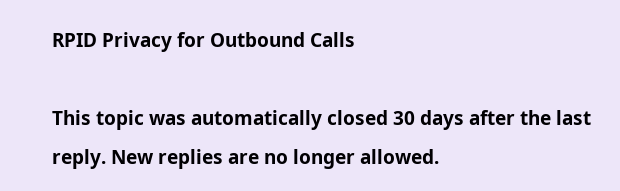RPID Privacy for Outbound Calls

This topic was automatically closed 30 days after the last reply. New replies are no longer allowed.